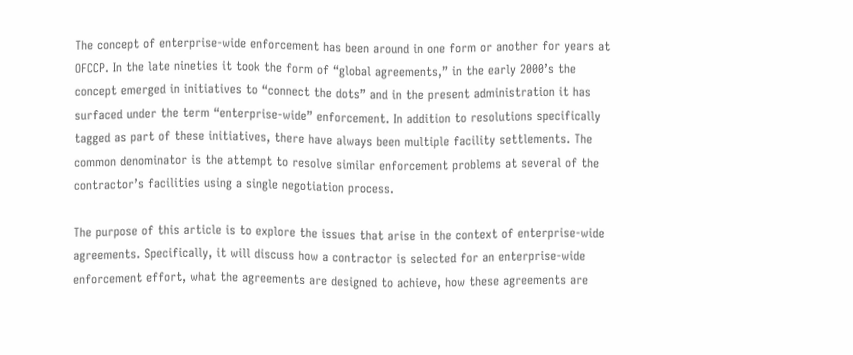The concept of enterprise-wide enforcement has been around in one form or another for years at OFCCP. In the late nineties it took the form of “global agreements,” in the early 2000’s the concept emerged in initiatives to “connect the dots” and in the present administration it has surfaced under the term “enterprise-wide” enforcement. In addition to resolutions specifically tagged as part of these initiatives, there have always been multiple facility settlements. The common denominator is the attempt to resolve similar enforcement problems at several of the contractor’s facilities using a single negotiation process.

The purpose of this article is to explore the issues that arise in the context of enterprise-wide agreements. Specifically, it will discuss how a contractor is selected for an enterprise-wide enforcement effort, what the agreements are designed to achieve, how these agreements are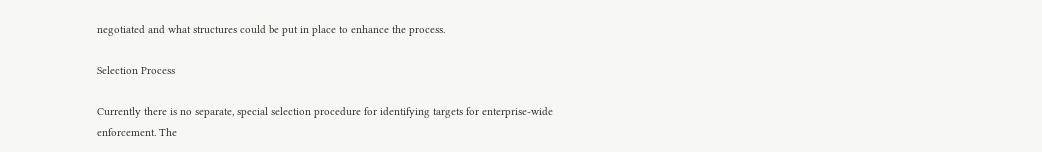negotiated and what structures could be put in place to enhance the process.

Selection Process

Currently there is no separate, special selection procedure for identifying targets for enterprise-wide enforcement. The